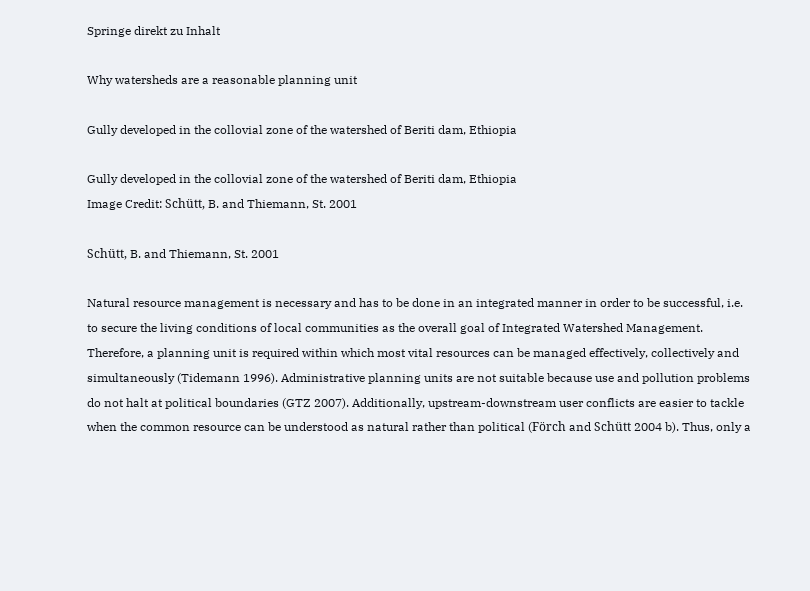Springe direkt zu Inhalt

Why watersheds are a reasonable planning unit

Gully developed in the collovial zone of the watershed of Beriti dam, Ethiopia

Gully developed in the collovial zone of the watershed of Beriti dam, Ethiopia
Image Credit: Schütt, B. and Thiemann, St. 2001

Schütt, B. and Thiemann, St. 2001

Natural resource management is necessary and has to be done in an integrated manner in order to be successful, i.e. to secure the living conditions of local communities as the overall goal of Integrated Watershed Management. Therefore, a planning unit is required within which most vital resources can be managed effectively, collectively and simultaneously (Tidemann 1996). Administrative planning units are not suitable because use and pollution problems do not halt at political boundaries (GTZ 2007). Additionally, upstream-downstream user conflicts are easier to tackle when the common resource can be understood as natural rather than political (Förch and Schütt 2004 b). Thus, only a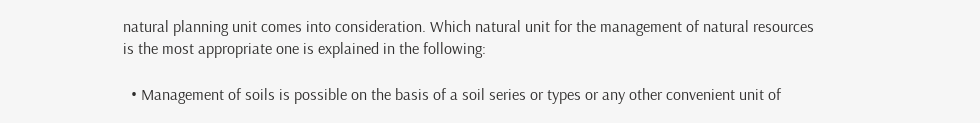natural planning unit comes into consideration. Which natural unit for the management of natural resources is the most appropriate one is explained in the following:

  • Management of soils is possible on the basis of a soil series or types or any other convenient unit of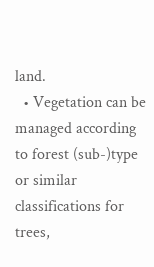land.
  • Vegetation can be managed according to forest (sub-)type or similar classifications for trees,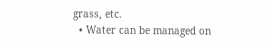grass, etc.
  • Water can be managed on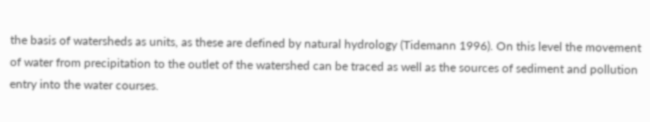the basis of watersheds as units, as these are defined by natural hydrology (Tidemann 1996). On this level the movement of water from precipitation to the outlet of the watershed can be traced as well as the sources of sediment and pollution entry into the water courses.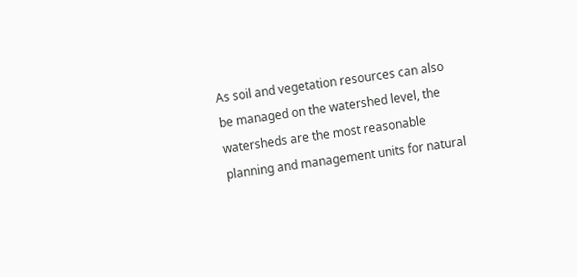As soil and vegetation resources can also be managed on the watershed level, the watersheds are the most reasonable planning and management units for natural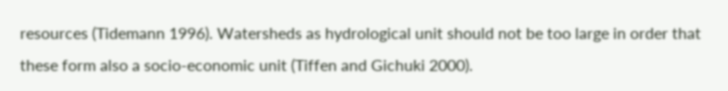resources (Tidemann 1996). Watersheds as hydrological unit should not be too large in order that these form also a socio-economic unit (Tiffen and Gichuki 2000).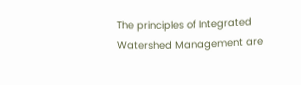The principles of Integrated Watershed Management are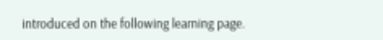introduced on the following learning page.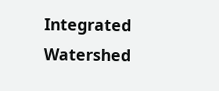Integrated Watershed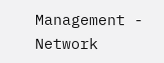Management - Network